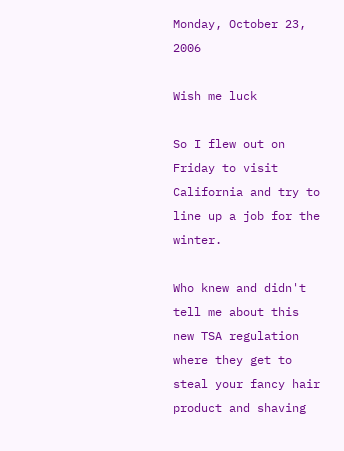Monday, October 23, 2006

Wish me luck

So I flew out on Friday to visit California and try to line up a job for the winter.

Who knew and didn't tell me about this new TSA regulation where they get to steal your fancy hair product and shaving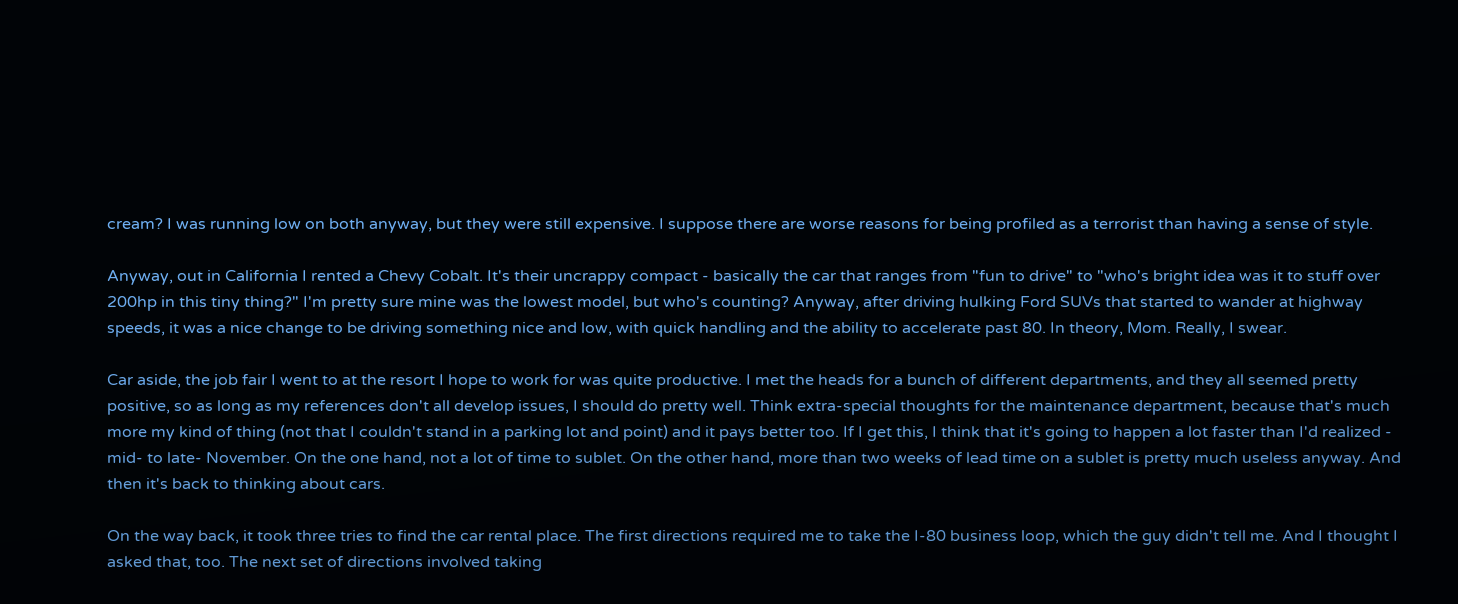cream? I was running low on both anyway, but they were still expensive. I suppose there are worse reasons for being profiled as a terrorist than having a sense of style.

Anyway, out in California I rented a Chevy Cobalt. It's their uncrappy compact - basically the car that ranges from "fun to drive" to "who's bright idea was it to stuff over 200hp in this tiny thing?" I'm pretty sure mine was the lowest model, but who's counting? Anyway, after driving hulking Ford SUVs that started to wander at highway speeds, it was a nice change to be driving something nice and low, with quick handling and the ability to accelerate past 80. In theory, Mom. Really, I swear.

Car aside, the job fair I went to at the resort I hope to work for was quite productive. I met the heads for a bunch of different departments, and they all seemed pretty positive, so as long as my references don't all develop issues, I should do pretty well. Think extra-special thoughts for the maintenance department, because that's much more my kind of thing (not that I couldn't stand in a parking lot and point) and it pays better too. If I get this, I think that it's going to happen a lot faster than I'd realized - mid- to late- November. On the one hand, not a lot of time to sublet. On the other hand, more than two weeks of lead time on a sublet is pretty much useless anyway. And then it's back to thinking about cars.

On the way back, it took three tries to find the car rental place. The first directions required me to take the I-80 business loop, which the guy didn't tell me. And I thought I asked that, too. The next set of directions involved taking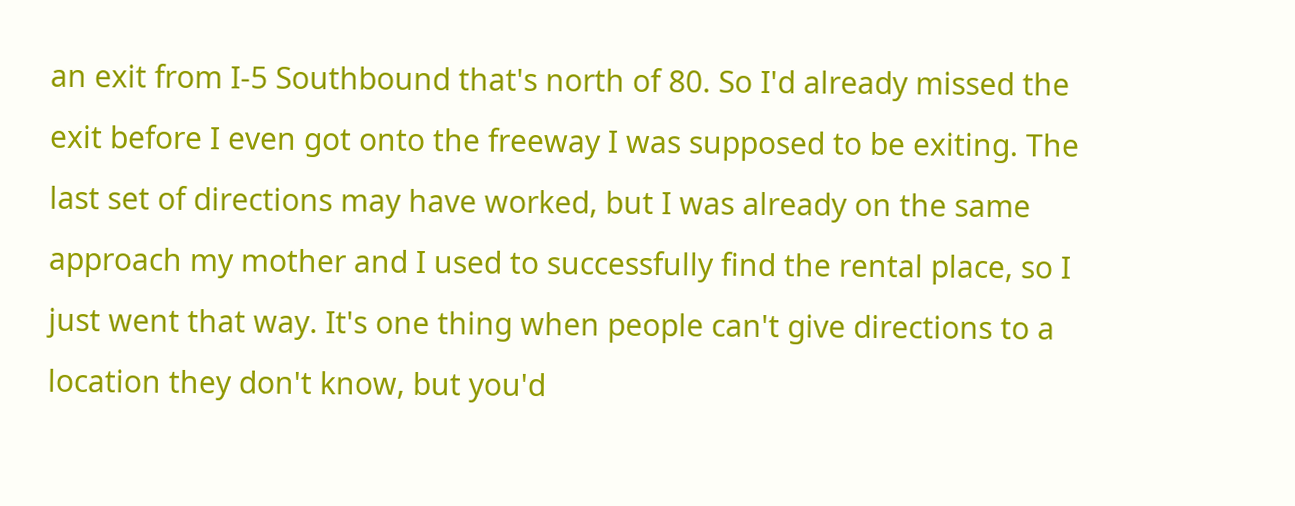an exit from I-5 Southbound that's north of 80. So I'd already missed the exit before I even got onto the freeway I was supposed to be exiting. The last set of directions may have worked, but I was already on the same approach my mother and I used to successfully find the rental place, so I just went that way. It's one thing when people can't give directions to a location they don't know, but you'd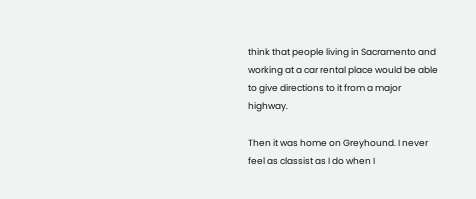think that people living in Sacramento and working at a car rental place would be able to give directions to it from a major highway.

Then it was home on Greyhound. I never feel as classist as I do when I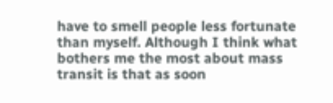have to smell people less fortunate than myself. Although I think what bothers me the most about mass transit is that as soon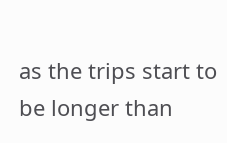as the trips start to be longer than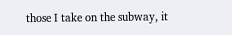those I take on the subway, it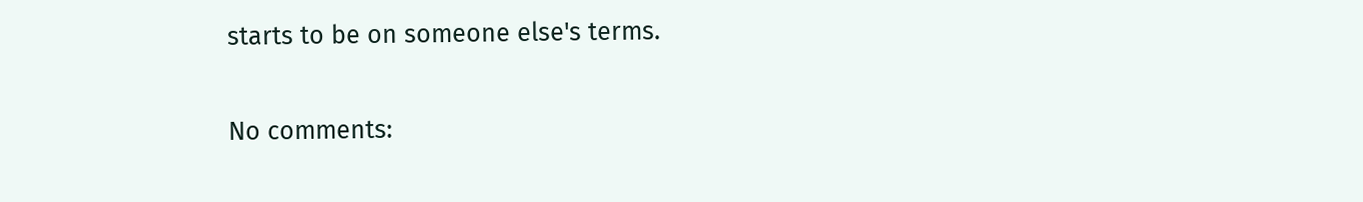starts to be on someone else's terms.

No comments: